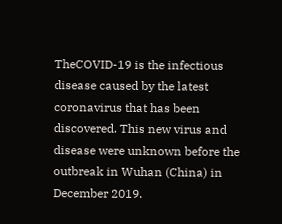TheCOVID-19 is the infectious disease caused by the latest coronavirus that has been discovered. This new virus and disease were unknown before the outbreak in Wuhan (China) in December 2019.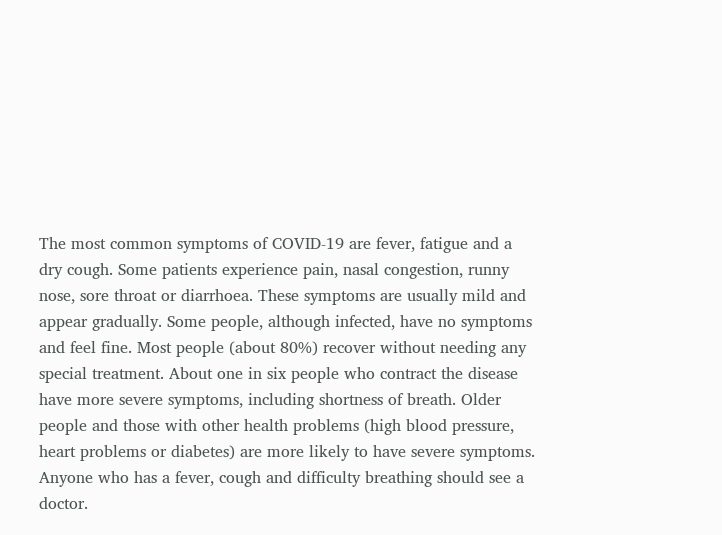The most common symptoms of COVID-19 are fever, fatigue and a dry cough. Some patients experience pain, nasal congestion, runny nose, sore throat or diarrhoea. These symptoms are usually mild and appear gradually. Some people, although infected, have no symptoms and feel fine. Most people (about 80%) recover without needing any special treatment. About one in six people who contract the disease have more severe symptoms, including shortness of breath. Older people and those with other health problems (high blood pressure, heart problems or diabetes) are more likely to have severe symptoms. Anyone who has a fever, cough and difficulty breathing should see a doctor.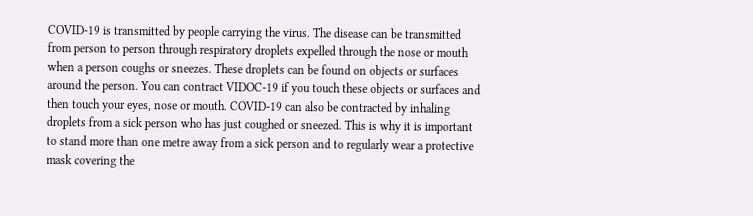COVID-19 is transmitted by people carrying the virus. The disease can be transmitted from person to person through respiratory droplets expelled through the nose or mouth when a person coughs or sneezes. These droplets can be found on objects or surfaces around the person. You can contract VIDOC-19 if you touch these objects or surfaces and then touch your eyes, nose or mouth. COVID-19 can also be contracted by inhaling droplets from a sick person who has just coughed or sneezed. This is why it is important to stand more than one metre away from a sick person and to regularly wear a protective mask covering the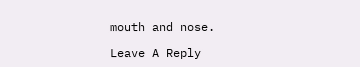mouth and nose.

Leave A Reply